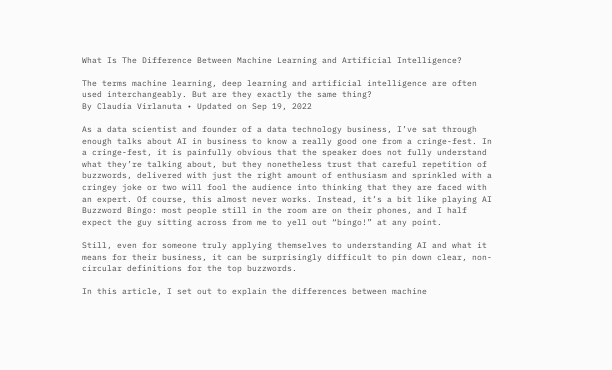What Is The Difference Between Machine Learning and Artificial Intelligence?

The terms machine learning, deep learning and artificial intelligence are often used interchangeably. But are they exactly the same thing?
By Claudia Virlanuta • Updated on Sep 19, 2022

As a data scientist and founder of a data technology business, I’ve sat through enough talks about AI in business to know a really good one from a cringe-fest. In a cringe-fest, it is painfully obvious that the speaker does not fully understand what they’re talking about, but they nonetheless trust that careful repetition of buzzwords, delivered with just the right amount of enthusiasm and sprinkled with a cringey joke or two will fool the audience into thinking that they are faced with an expert. Of course, this almost never works. Instead, it’s a bit like playing AI Buzzword Bingo: most people still in the room are on their phones, and I half expect the guy sitting across from me to yell out “bingo!” at any point.

Still, even for someone truly applying themselves to understanding AI and what it means for their business, it can be surprisingly difficult to pin down clear, non-circular definitions for the top buzzwords.

In this article, I set out to explain the differences between machine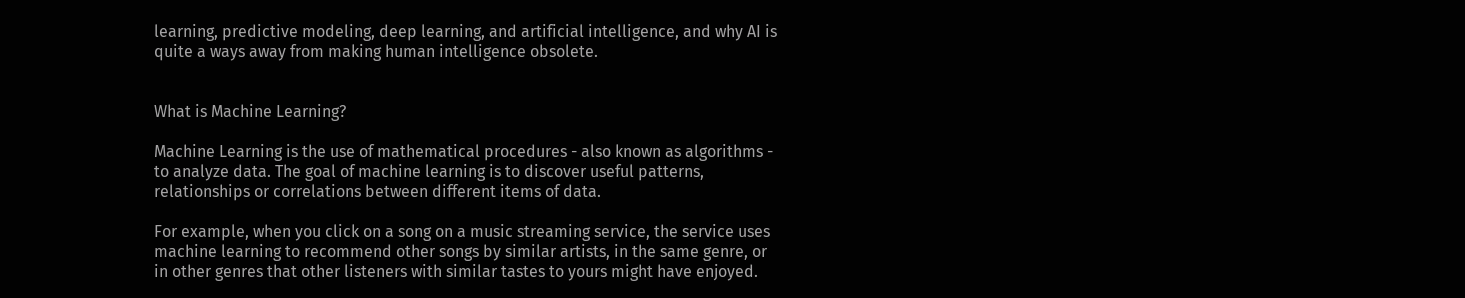learning, predictive modeling, deep learning, and artificial intelligence, and why AI is quite a ways away from making human intelligence obsolete.


What is Machine Learning?

Machine Learning is the use of mathematical procedures - also known as algorithms -  to analyze data. The goal of machine learning is to discover useful patterns, relationships or correlations between different items of data.

For example, when you click on a song on a music streaming service, the service uses machine learning to recommend other songs by similar artists, in the same genre, or in other genres that other listeners with similar tastes to yours might have enjoyed.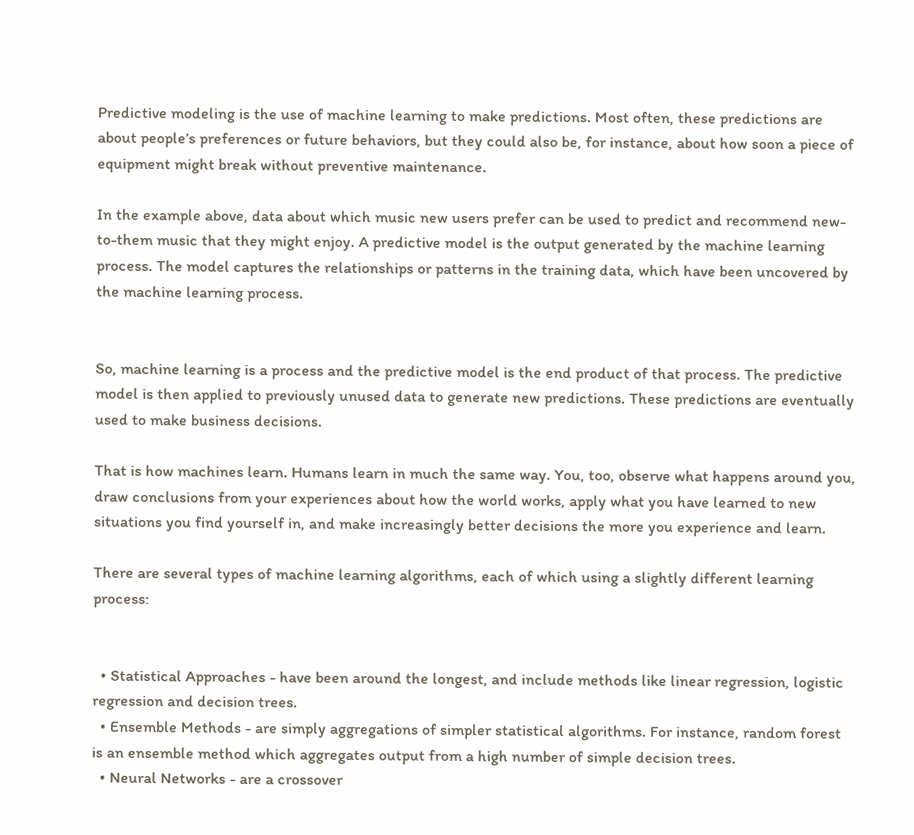Predictive modeling is the use of machine learning to make predictions. Most often, these predictions are about people’s preferences or future behaviors, but they could also be, for instance, about how soon a piece of equipment might break without preventive maintenance.

In the example above, data about which music new users prefer can be used to predict and recommend new-to-them music that they might enjoy. A predictive model is the output generated by the machine learning process. The model captures the relationships or patterns in the training data, which have been uncovered by the machine learning process.


So, machine learning is a process and the predictive model is the end product of that process. The predictive model is then applied to previously unused data to generate new predictions. These predictions are eventually used to make business decisions.

That is how machines learn. Humans learn in much the same way. You, too, observe what happens around you, draw conclusions from your experiences about how the world works, apply what you have learned to new situations you find yourself in, and make increasingly better decisions the more you experience and learn.

There are several types of machine learning algorithms, each of which using a slightly different learning process:


  • Statistical Approaches - have been around the longest, and include methods like linear regression, logistic regression and decision trees.
  • Ensemble Methods - are simply aggregations of simpler statistical algorithms. For instance, random forest is an ensemble method which aggregates output from a high number of simple decision trees.
  • Neural Networks - are a crossover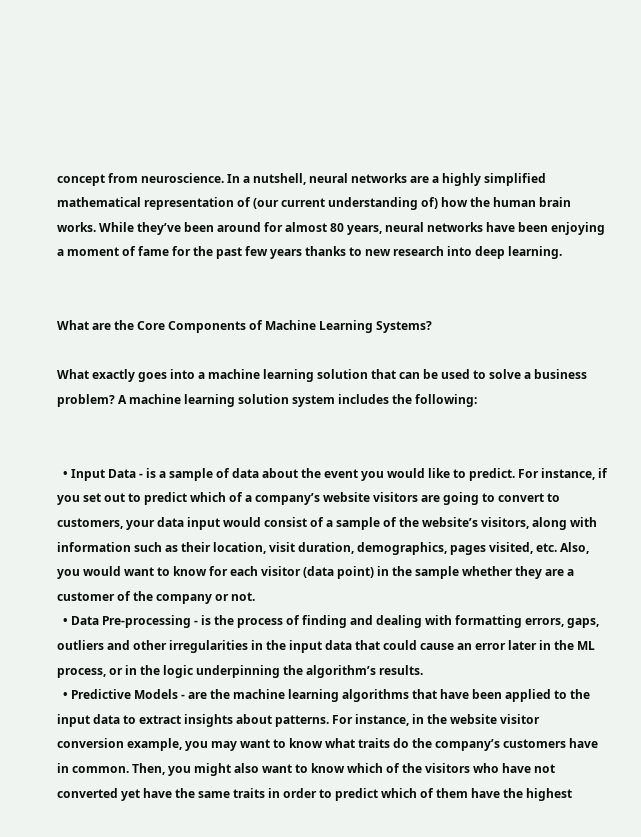concept from neuroscience. In a nutshell, neural networks are a highly simplified mathematical representation of (our current understanding of) how the human brain works. While they’ve been around for almost 80 years, neural networks have been enjoying a moment of fame for the past few years thanks to new research into deep learning.


What are the Core Components of Machine Learning Systems?

What exactly goes into a machine learning solution that can be used to solve a business problem? A machine learning solution system includes the following:


  • Input Data - is a sample of data about the event you would like to predict. For instance, if you set out to predict which of a company’s website visitors are going to convert to customers, your data input would consist of a sample of the website’s visitors, along with information such as their location, visit duration, demographics, pages visited, etc. Also, you would want to know for each visitor (data point) in the sample whether they are a customer of the company or not.
  • Data Pre-processing - is the process of finding and dealing with formatting errors, gaps, outliers and other irregularities in the input data that could cause an error later in the ML process, or in the logic underpinning the algorithm’s results.
  • Predictive Models - are the machine learning algorithms that have been applied to the input data to extract insights about patterns. For instance, in the website visitor conversion example, you may want to know what traits do the company’s customers have in common. Then, you might also want to know which of the visitors who have not converted yet have the same traits in order to predict which of them have the highest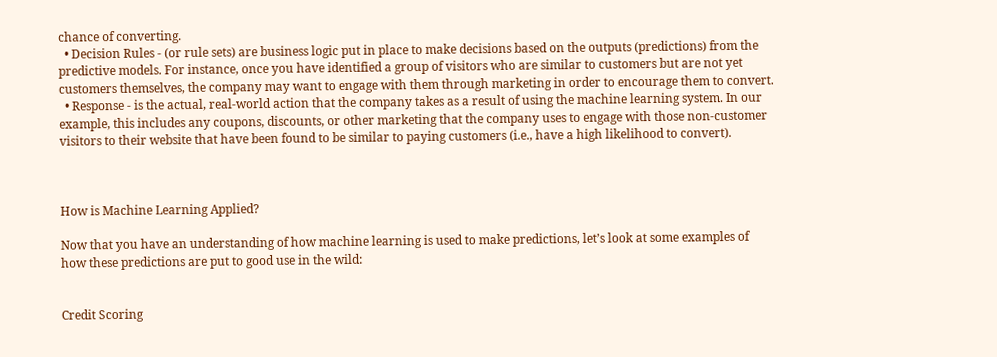chance of converting.
  • Decision Rules - (or rule sets) are business logic put in place to make decisions based on the outputs (predictions) from the predictive models. For instance, once you have identified a group of visitors who are similar to customers but are not yet customers themselves, the company may want to engage with them through marketing in order to encourage them to convert.
  • Response - is the actual, real-world action that the company takes as a result of using the machine learning system. In our example, this includes any coupons, discounts, or other marketing that the company uses to engage with those non-customer visitors to their website that have been found to be similar to paying customers (i.e., have a high likelihood to convert).



How is Machine Learning Applied?

Now that you have an understanding of how machine learning is used to make predictions, let’s look at some examples of how these predictions are put to good use in the wild:


Credit Scoring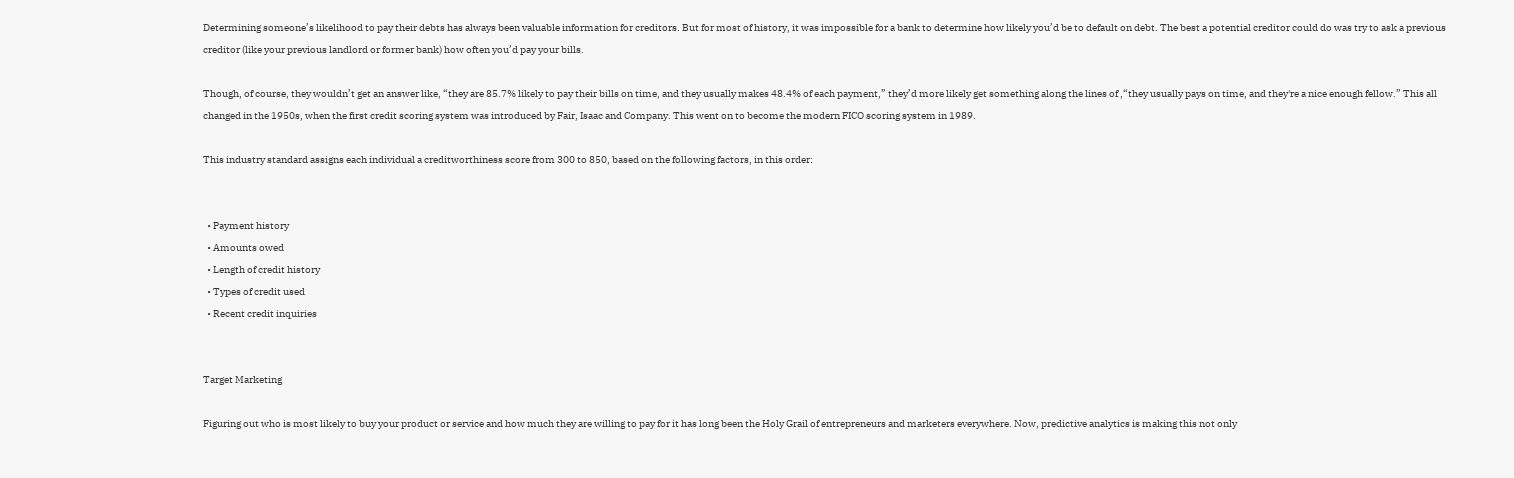Determining someone’s likelihood to pay their debts has always been valuable information for creditors. But for most of history, it was impossible for a bank to determine how likely you’d be to default on debt. The best a potential creditor could do was try to ask a previous creditor (like your previous landlord or former bank) how often you’d pay your bills.

Though, of course, they wouldn’t get an answer like, “they are 85.7% likely to pay their bills on time, and they usually makes 48.4% of each payment,” they’d more likely get something along the lines of ,“they usually pays on time, and they're a nice enough fellow.” This all changed in the 1950s, when the first credit scoring system was introduced by Fair, Isaac and Company. This went on to become the modern FICO scoring system in 1989.

This industry standard assigns each individual a creditworthiness score from 300 to 850, based on the following factors, in this order:


  • Payment history
  • Amounts owed
  • Length of credit history
  • Types of credit used
  • Recent credit inquiries


Target Marketing

Figuring out who is most likely to buy your product or service and how much they are willing to pay for it has long been the Holy Grail of entrepreneurs and marketers everywhere. Now, predictive analytics is making this not only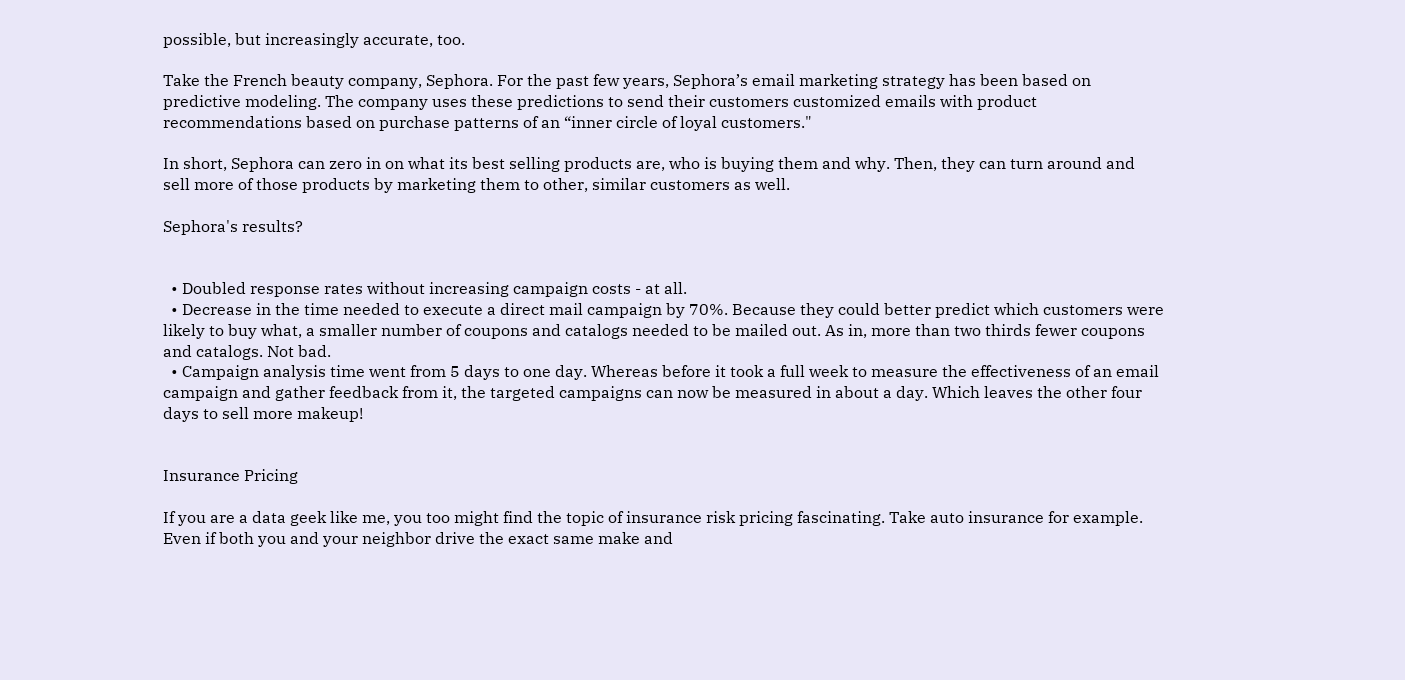possible, but increasingly accurate, too.

Take the French beauty company, Sephora. For the past few years, Sephora’s email marketing strategy has been based on predictive modeling. The company uses these predictions to send their customers customized emails with product recommendations based on purchase patterns of an “inner circle of loyal customers."

In short, Sephora can zero in on what its best selling products are, who is buying them and why. Then, they can turn around and sell more of those products by marketing them to other, similar customers as well.

Sephora's results?


  • Doubled response rates without increasing campaign costs - at all.
  • Decrease in the time needed to execute a direct mail campaign by 70%. Because they could better predict which customers were likely to buy what, a smaller number of coupons and catalogs needed to be mailed out. As in, more than two thirds fewer coupons and catalogs. Not bad.
  • Campaign analysis time went from 5 days to one day. Whereas before it took a full week to measure the effectiveness of an email campaign and gather feedback from it, the targeted campaigns can now be measured in about a day. Which leaves the other four days to sell more makeup!


Insurance Pricing

If you are a data geek like me, you too might find the topic of insurance risk pricing fascinating. Take auto insurance for example. Even if both you and your neighbor drive the exact same make and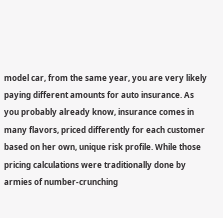model car, from the same year, you are very likely paying different amounts for auto insurance. As you probably already know, insurance comes in many flavors, priced differently for each customer based on her own, unique risk profile. While those pricing calculations were traditionally done by armies of number-crunching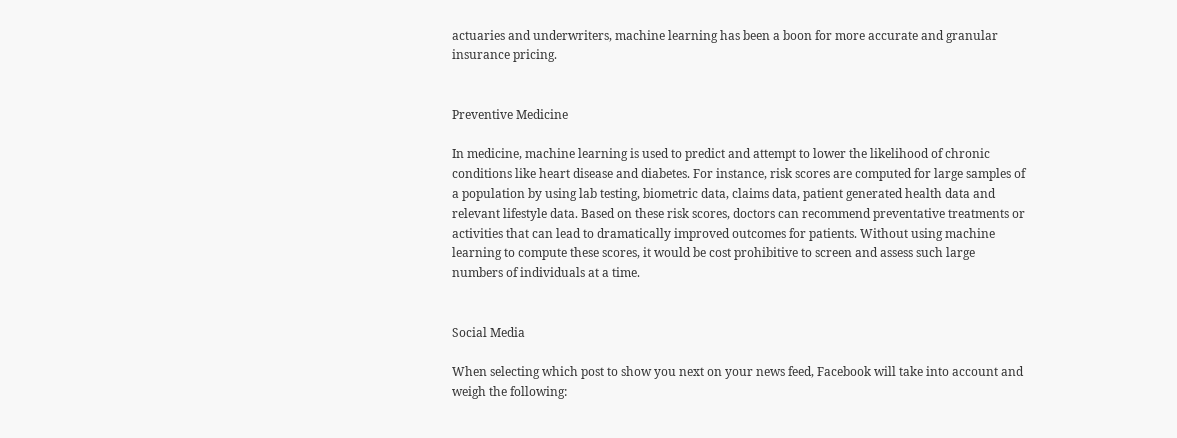actuaries and underwriters, machine learning has been a boon for more accurate and granular insurance pricing.


Preventive Medicine

In medicine, machine learning is used to predict and attempt to lower the likelihood of chronic conditions like heart disease and diabetes. For instance, risk scores are computed for large samples of a population by using lab testing, biometric data, claims data, patient generated health data and relevant lifestyle data. Based on these risk scores, doctors can recommend preventative treatments or activities that can lead to dramatically improved outcomes for patients. Without using machine learning to compute these scores, it would be cost prohibitive to screen and assess such large numbers of individuals at a time.


Social Media

When selecting which post to show you next on your news feed, Facebook will take into account and weigh the following: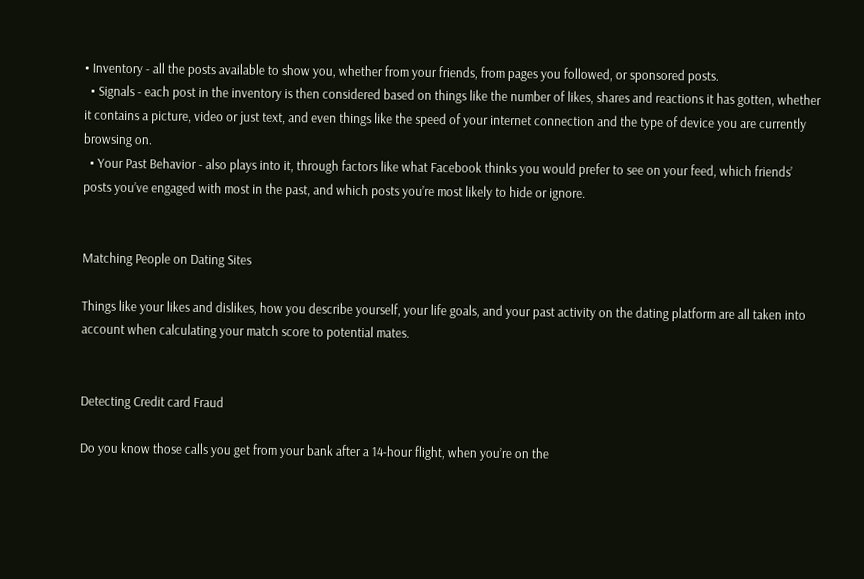• Inventory - all the posts available to show you, whether from your friends, from pages you followed, or sponsored posts.
  • Signals - each post in the inventory is then considered based on things like the number of likes, shares and reactions it has gotten, whether it contains a picture, video or just text, and even things like the speed of your internet connection and the type of device you are currently browsing on.
  • Your Past Behavior - also plays into it, through factors like what Facebook thinks you would prefer to see on your feed, which friends’ posts you’ve engaged with most in the past, and which posts you’re most likely to hide or ignore.


Matching People on Dating Sites

Things like your likes and dislikes, how you describe yourself, your life goals, and your past activity on the dating platform are all taken into account when calculating your match score to potential mates.


Detecting Credit card Fraud

Do you know those calls you get from your bank after a 14-hour flight, when you’re on the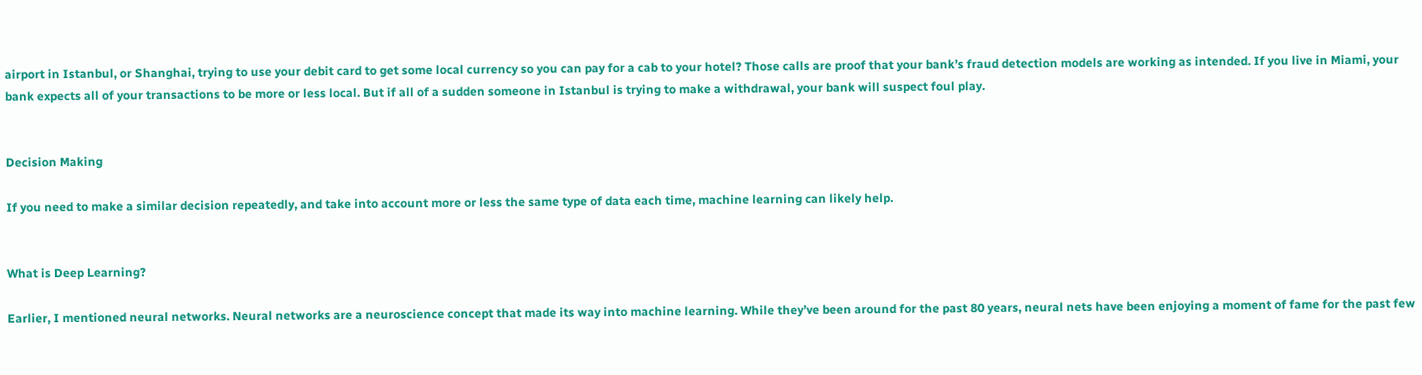airport in Istanbul, or Shanghai, trying to use your debit card to get some local currency so you can pay for a cab to your hotel? Those calls are proof that your bank’s fraud detection models are working as intended. If you live in Miami, your bank expects all of your transactions to be more or less local. But if all of a sudden someone in Istanbul is trying to make a withdrawal, your bank will suspect foul play.


Decision Making

If you need to make a similar decision repeatedly, and take into account more or less the same type of data each time, machine learning can likely help.


What is Deep Learning?

Earlier, I mentioned neural networks. Neural networks are a neuroscience concept that made its way into machine learning. While they’ve been around for the past 80 years, neural nets have been enjoying a moment of fame for the past few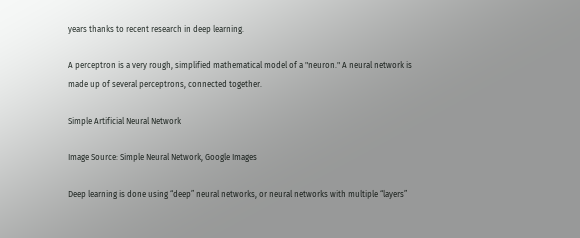years thanks to recent research in deep learning.

A perceptron is a very rough, simplified mathematical model of a "neuron." A neural network is made up of several perceptrons, connected together.

Simple Artificial Neural Network

Image Source: Simple Neural Network, Google Images

Deep learning is done using “deep” neural networks, or neural networks with multiple “layers”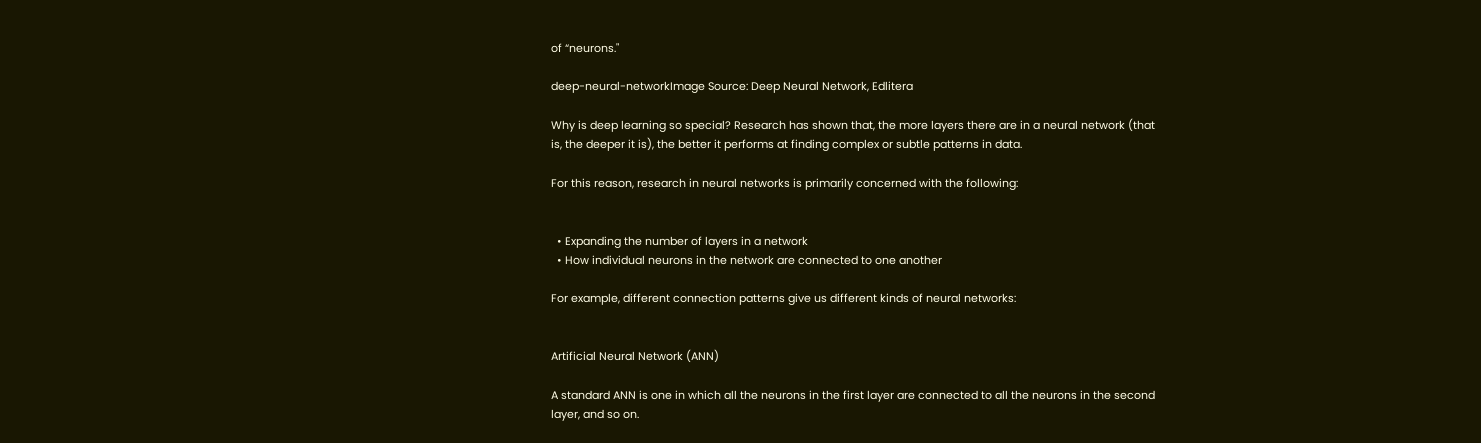of “neurons."

deep-neural-networkImage Source: Deep Neural Network, Edlitera

Why is deep learning so special? Research has shown that, the more layers there are in a neural network (that is, the deeper it is), the better it performs at finding complex or subtle patterns in data.

For this reason, research in neural networks is primarily concerned with the following:


  • Expanding the number of layers in a network
  • How individual neurons in the network are connected to one another

For example, different connection patterns give us different kinds of neural networks:


Artificial Neural Network (ANN)

A standard ANN is one in which all the neurons in the first layer are connected to all the neurons in the second layer, and so on.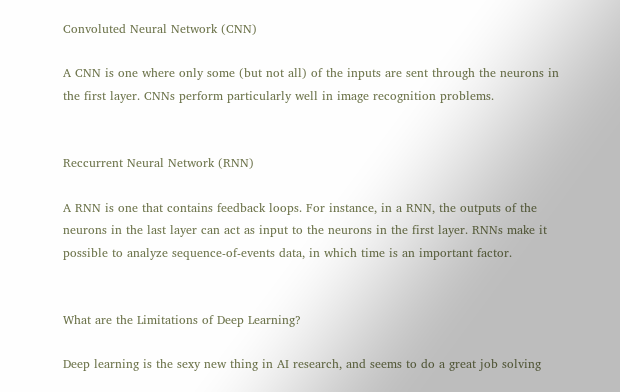Convoluted Neural Network (CNN)

A CNN is one where only some (but not all) of the inputs are sent through the neurons in the first layer. CNNs perform particularly well in image recognition problems.


Reccurrent Neural Network (RNN)

A RNN is one that contains feedback loops. For instance, in a RNN, the outputs of the neurons in the last layer can act as input to the neurons in the first layer. RNNs make it possible to analyze sequence-of-events data, in which time is an important factor.


What are the Limitations of Deep Learning?

Deep learning is the sexy new thing in AI research, and seems to do a great job solving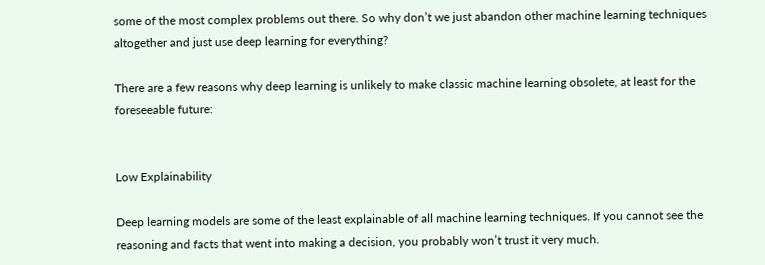some of the most complex problems out there. So why don’t we just abandon other machine learning techniques altogether and just use deep learning for everything?

There are a few reasons why deep learning is unlikely to make classic machine learning obsolete, at least for the foreseeable future:


Low Explainability

Deep learning models are some of the least explainable of all machine learning techniques. If you cannot see the reasoning and facts that went into making a decision, you probably won’t trust it very much.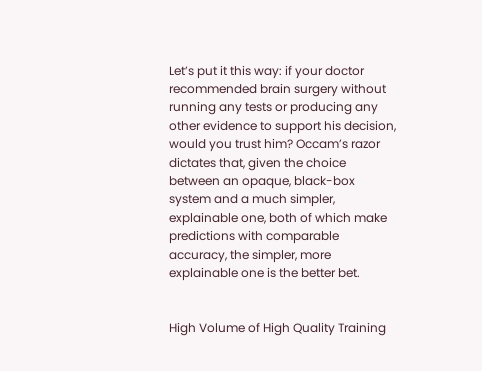Let’s put it this way: if your doctor recommended brain surgery without running any tests or producing any other evidence to support his decision, would you trust him? Occam’s razor dictates that, given the choice between an opaque, black-box system and a much simpler, explainable one, both of which make predictions with comparable accuracy, the simpler, more explainable one is the better bet.


High Volume of High Quality Training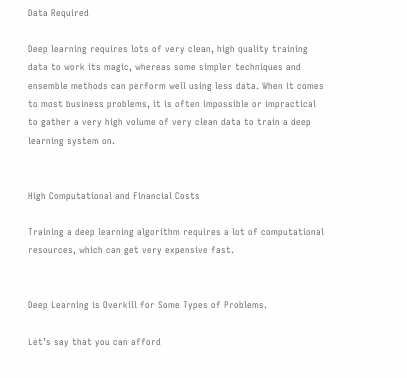Data Required

Deep learning requires lots of very clean, high quality training data to work its magic, whereas some simpler techniques and ensemble methods can perform well using less data. When it comes to most business problems, it is often impossible or impractical to gather a very high volume of very clean data to train a deep learning system on.


High Computational and Financial Costs

Training a deep learning algorithm requires a lot of computational resources, which can get very expensive fast.


Deep Learning is Overkill for Some Types of Problems.

Let’s say that you can afford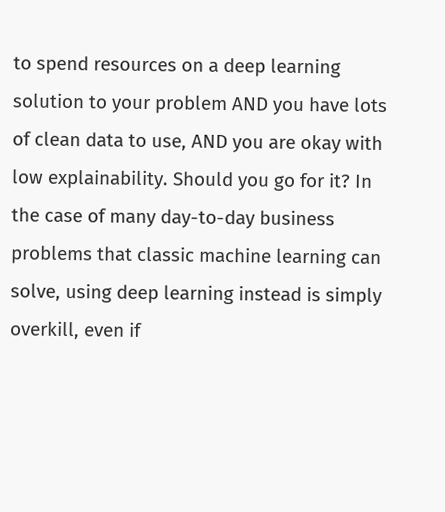to spend resources on a deep learning solution to your problem AND you have lots of clean data to use, AND you are okay with low explainability. Should you go for it? In the case of many day-to-day business problems that classic machine learning can solve, using deep learning instead is simply overkill, even if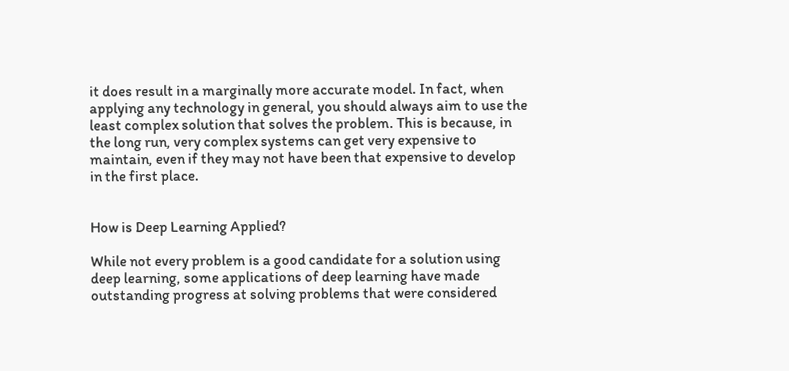it does result in a marginally more accurate model. In fact, when applying any technology in general, you should always aim to use the least complex solution that solves the problem. This is because, in the long run, very complex systems can get very expensive to maintain, even if they may not have been that expensive to develop in the first place.


How is Deep Learning Applied?

While not every problem is a good candidate for a solution using deep learning, some applications of deep learning have made outstanding progress at solving problems that were considered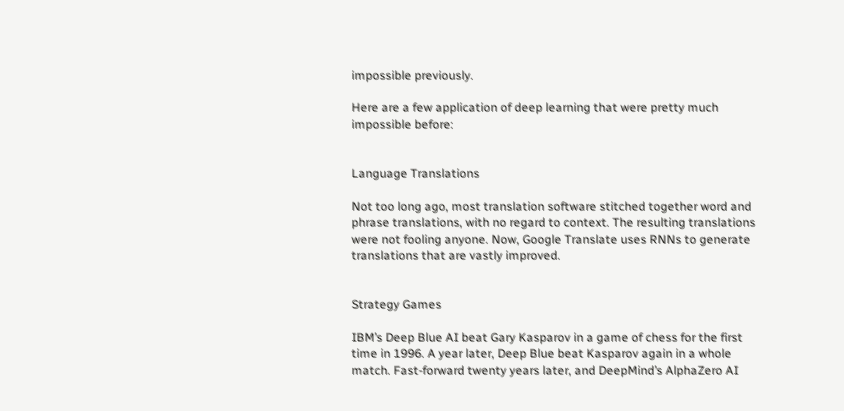impossible previously.

Here are a few application of deep learning that were pretty much impossible before:


Language Translations

Not too long ago, most translation software stitched together word and phrase translations, with no regard to context. The resulting translations were not fooling anyone. Now, Google Translate uses RNNs to generate translations that are vastly improved.


Strategy Games

IBM’s Deep Blue AI beat Gary Kasparov in a game of chess for the first time in 1996. A year later, Deep Blue beat Kasparov again in a whole match. Fast-forward twenty years later, and DeepMind’s AlphaZero AI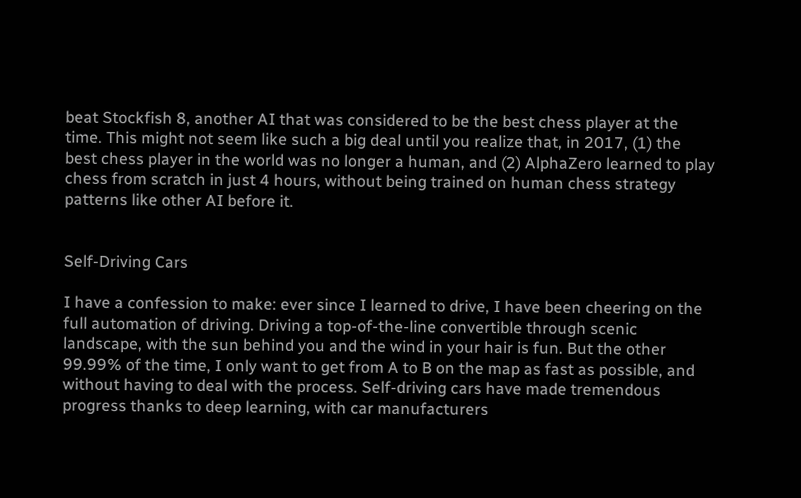beat Stockfish 8, another AI that was considered to be the best chess player at the time. This might not seem like such a big deal until you realize that, in 2017, (1) the best chess player in the world was no longer a human, and (2) AlphaZero learned to play chess from scratch in just 4 hours, without being trained on human chess strategy patterns like other AI before it.


Self-Driving Cars

I have a confession to make: ever since I learned to drive, I have been cheering on the full automation of driving. Driving a top-of-the-line convertible through scenic landscape, with the sun behind you and the wind in your hair is fun. But the other 99.99% of the time, I only want to get from A to B on the map as fast as possible, and without having to deal with the process. Self-driving cars have made tremendous progress thanks to deep learning, with car manufacturers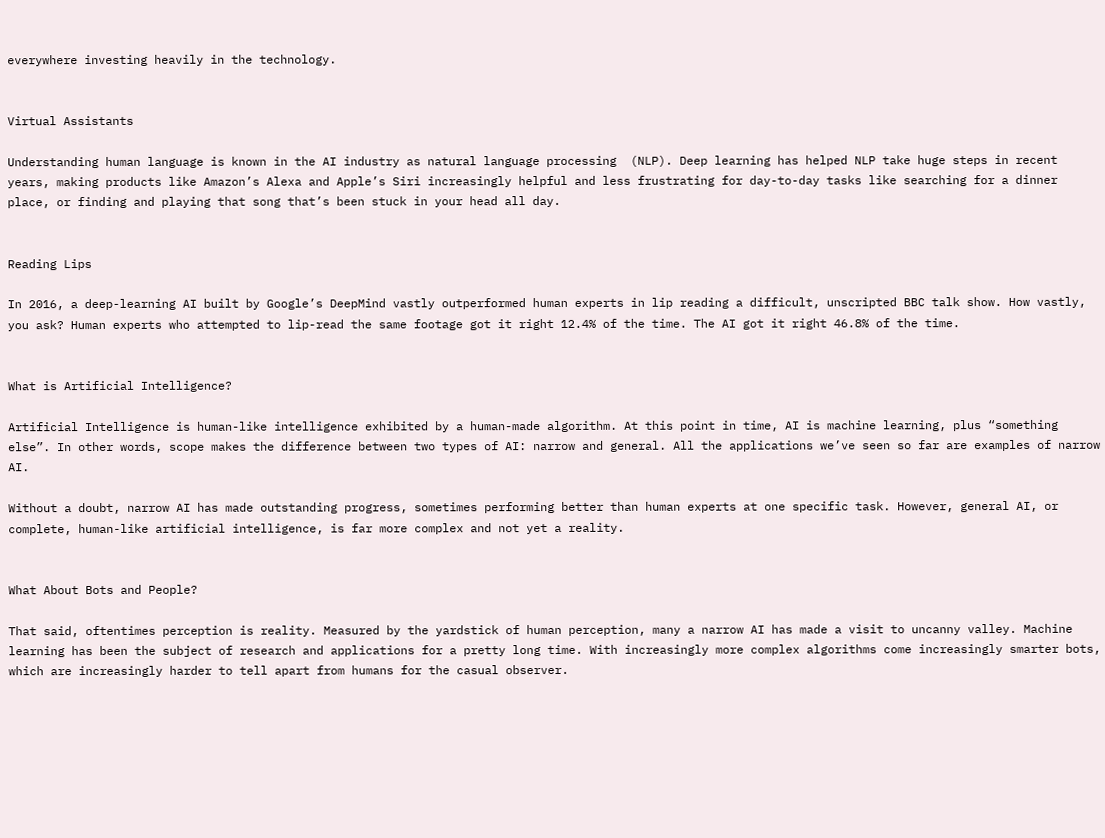everywhere investing heavily in the technology.


Virtual Assistants

Understanding human language is known in the AI industry as natural language processing  (NLP). Deep learning has helped NLP take huge steps in recent years, making products like Amazon’s Alexa and Apple’s Siri increasingly helpful and less frustrating for day-to-day tasks like searching for a dinner place, or finding and playing that song that’s been stuck in your head all day.


Reading Lips

In 2016, a deep-learning AI built by Google’s DeepMind vastly outperformed human experts in lip reading a difficult, unscripted BBC talk show. How vastly, you ask? Human experts who attempted to lip-read the same footage got it right 12.4% of the time. The AI got it right 46.8% of the time.


What is Artificial Intelligence?

Artificial Intelligence is human-like intelligence exhibited by a human-made algorithm. At this point in time, AI is machine learning, plus “something else”. In other words, scope makes the difference between two types of AI: narrow and general. All the applications we’ve seen so far are examples of narrow AI.

Without a doubt, narrow AI has made outstanding progress, sometimes performing better than human experts at one specific task. However, general AI, or complete, human-like artificial intelligence, is far more complex and not yet a reality.


What About Bots and People?

That said, oftentimes perception is reality. Measured by the yardstick of human perception, many a narrow AI has made a visit to uncanny valley. Machine learning has been the subject of research and applications for a pretty long time. With increasingly more complex algorithms come increasingly smarter bots, which are increasingly harder to tell apart from humans for the casual observer.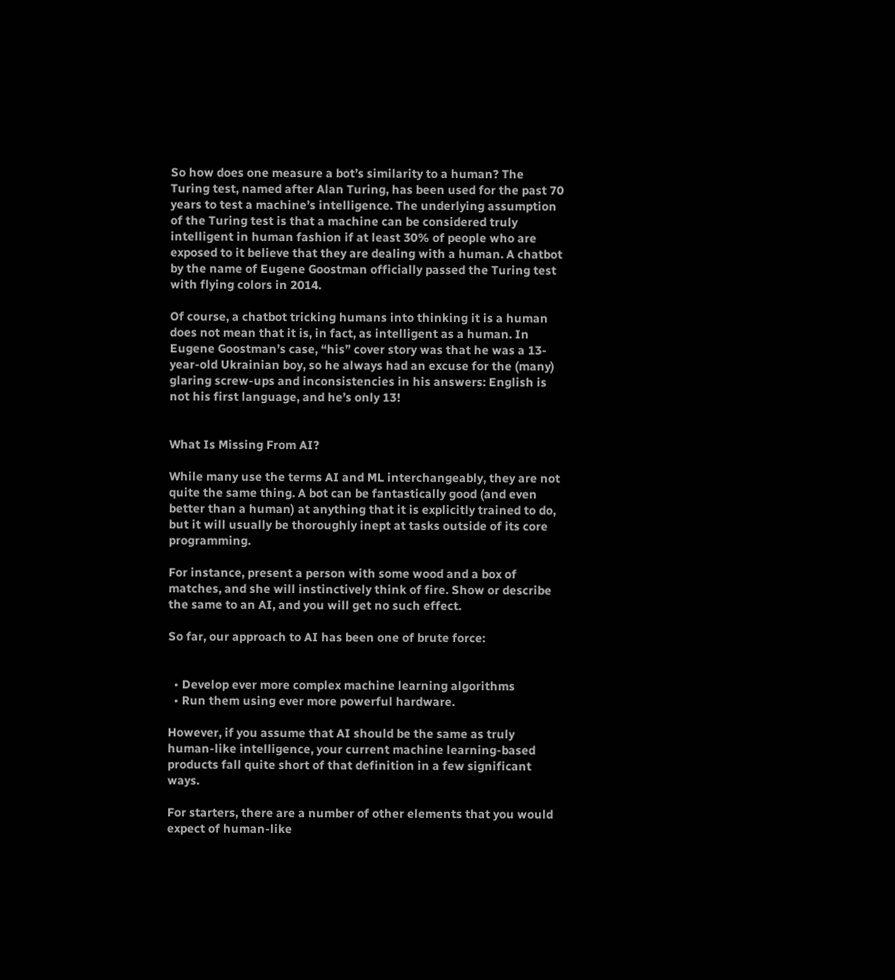So how does one measure a bot’s similarity to a human? The Turing test, named after Alan Turing, has been used for the past 70 years to test a machine’s intelligence. The underlying assumption of the Turing test is that a machine can be considered truly intelligent in human fashion if at least 30% of people who are exposed to it believe that they are dealing with a human. A chatbot by the name of Eugene Goostman officially passed the Turing test with flying colors in 2014.

Of course, a chatbot tricking humans into thinking it is a human does not mean that it is, in fact, as intelligent as a human. In Eugene Goostman’s case, “his” cover story was that he was a 13-year-old Ukrainian boy, so he always had an excuse for the (many) glaring screw-ups and inconsistencies in his answers: English is not his first language, and he’s only 13!


What Is Missing From AI?

While many use the terms AI and ML interchangeably, they are not quite the same thing. A bot can be fantastically good (and even better than a human) at anything that it is explicitly trained to do, but it will usually be thoroughly inept at tasks outside of its core programming.

For instance, present a person with some wood and a box of matches, and she will instinctively think of fire. Show or describe the same to an AI, and you will get no such effect.

So far, our approach to AI has been one of brute force:


  • Develop ever more complex machine learning algorithms
  • Run them using ever more powerful hardware.

However, if you assume that AI should be the same as truly human-like intelligence, your current machine learning-based products fall quite short of that definition in a few significant ways.

For starters, there are a number of other elements that you would expect of human-like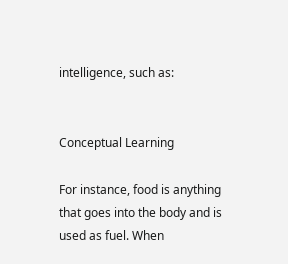intelligence, such as:


Conceptual Learning

For instance, food is anything that goes into the body and is used as fuel. When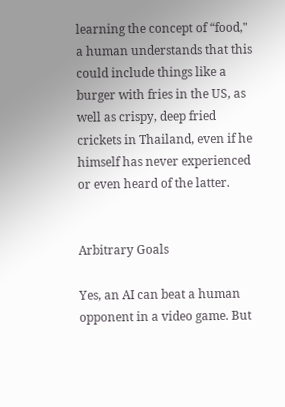learning the concept of “food," a human understands that this could include things like a burger with fries in the US, as well as crispy, deep fried crickets in Thailand, even if he himself has never experienced or even heard of the latter.


Arbitrary Goals

Yes, an AI can beat a human opponent in a video game. But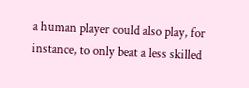a human player could also play, for instance, to only beat a less skilled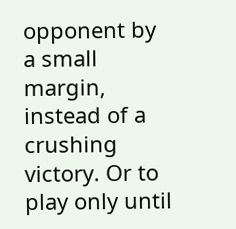opponent by a small margin, instead of a crushing victory. Or to play only until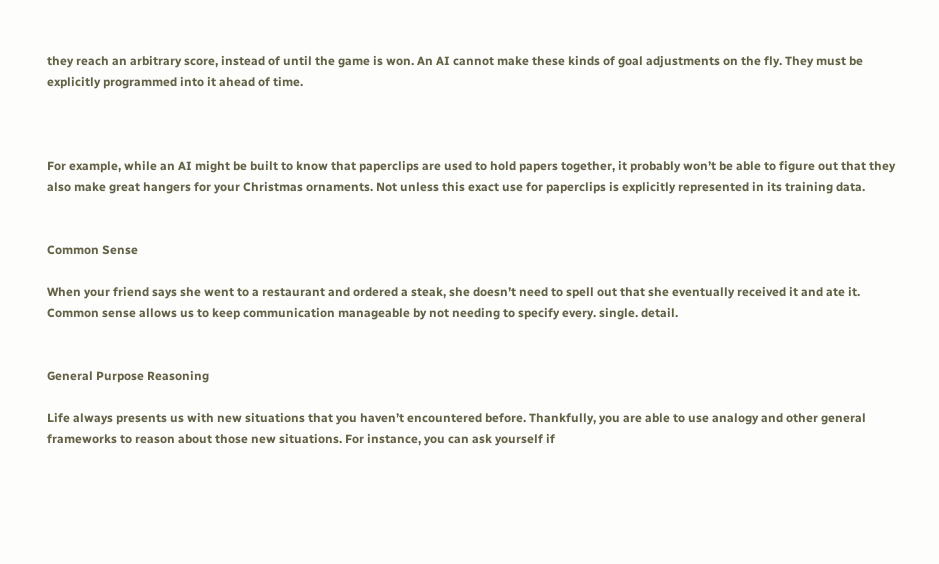they reach an arbitrary score, instead of until the game is won. An AI cannot make these kinds of goal adjustments on the fly. They must be explicitly programmed into it ahead of time.



For example, while an AI might be built to know that paperclips are used to hold papers together, it probably won’t be able to figure out that they also make great hangers for your Christmas ornaments. Not unless this exact use for paperclips is explicitly represented in its training data.


Common Sense

When your friend says she went to a restaurant and ordered a steak, she doesn’t need to spell out that she eventually received it and ate it. Common sense allows us to keep communication manageable by not needing to specify every. single. detail.


General Purpose Reasoning

Life always presents us with new situations that you haven’t encountered before. Thankfully, you are able to use analogy and other general frameworks to reason about those new situations. For instance, you can ask yourself if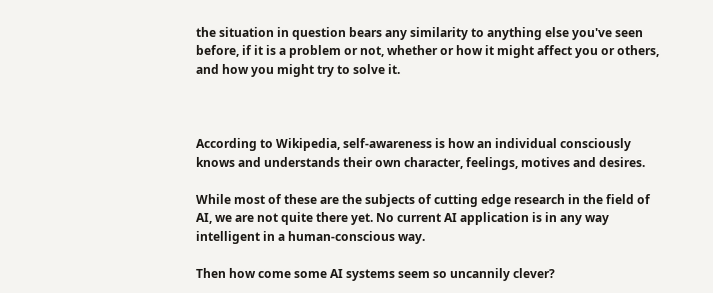the situation in question bears any similarity to anything else you've seen before, if it is a problem or not, whether or how it might affect you or others, and how you might try to solve it.



According to Wikipedia, self-awareness is how an individual consciously knows and understands their own character, feelings, motives and desires.

While most of these are the subjects of cutting edge research in the field of AI, we are not quite there yet. No current AI application is in any way intelligent in a human-conscious way.

Then how come some AI systems seem so uncannily clever?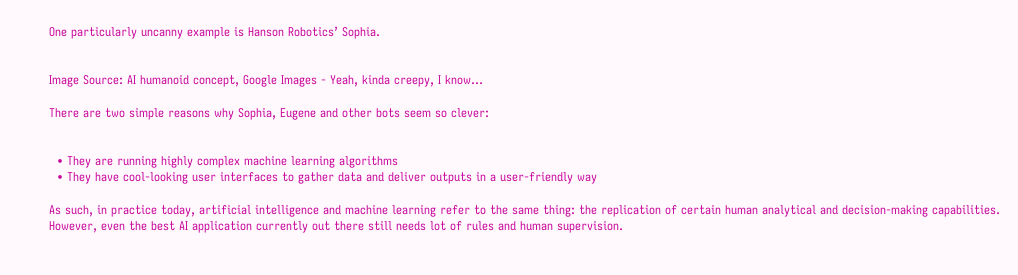One particularly uncanny example is Hanson Robotics’ Sophia.


Image Source: AI humanoid concept, Google Images - Yeah, kinda creepy, I know…

There are two simple reasons why Sophia, Eugene and other bots seem so clever:


  • They are running highly complex machine learning algorithms
  • They have cool-looking user interfaces to gather data and deliver outputs in a user-friendly way

As such, in practice today, artificial intelligence and machine learning refer to the same thing: the replication of certain human analytical and decision-making capabilities. However, even the best AI application currently out there still needs lot of rules and human supervision.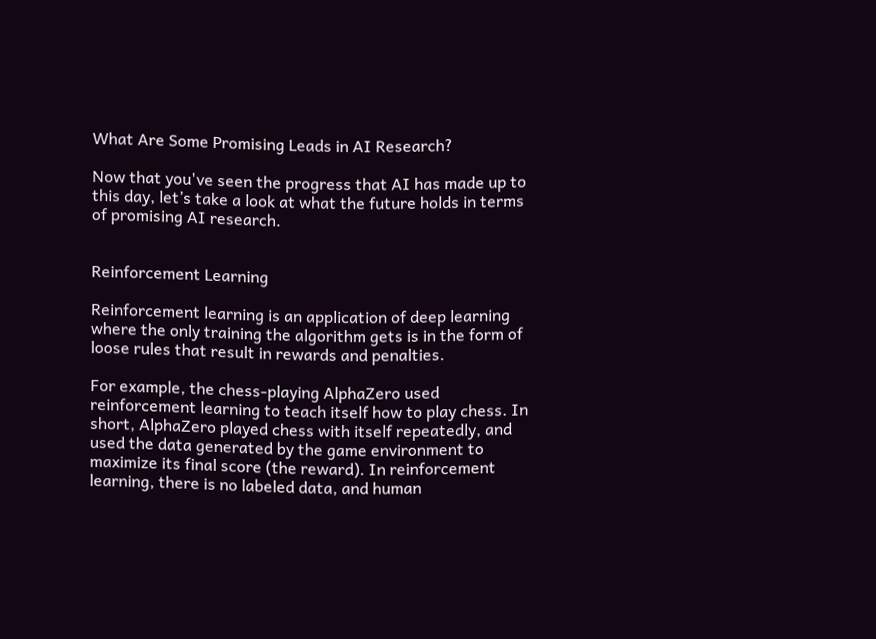What Are Some Promising Leads in AI Research?

Now that you've seen the progress that AI has made up to this day, let’s take a look at what the future holds in terms of promising AI research.


Reinforcement Learning

Reinforcement learning is an application of deep learning where the only training the algorithm gets is in the form of loose rules that result in rewards and penalties.

For example, the chess-playing AlphaZero used reinforcement learning to teach itself how to play chess. In short, AlphaZero played chess with itself repeatedly, and used the data generated by the game environment to maximize its final score (the reward). In reinforcement learning, there is no labeled data, and human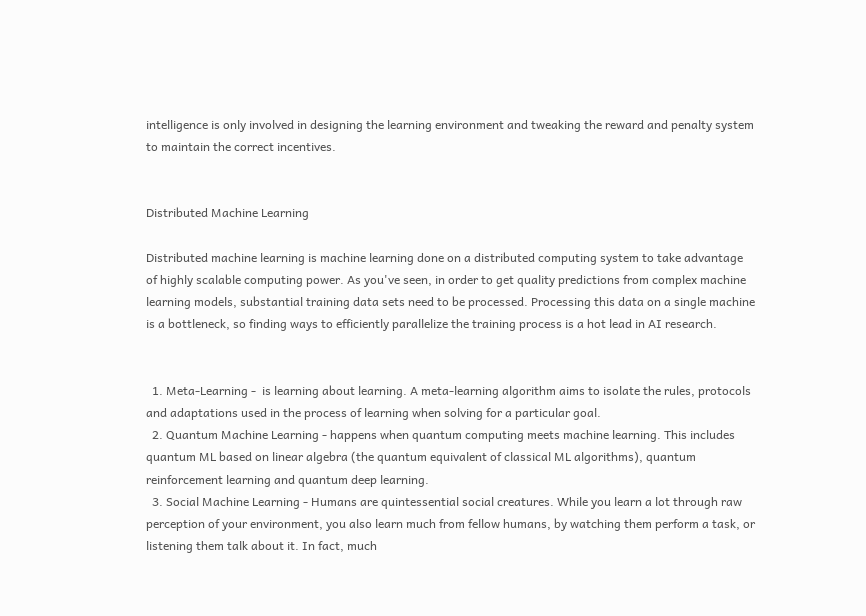intelligence is only involved in designing the learning environment and tweaking the reward and penalty system to maintain the correct incentives.


Distributed Machine Learning

Distributed machine learning is machine learning done on a distributed computing system to take advantage of highly scalable computing power. As you've seen, in order to get quality predictions from complex machine learning models, substantial training data sets need to be processed. Processing this data on a single machine is a bottleneck, so finding ways to efficiently parallelize the training process is a hot lead in AI research.


  1. Meta-Learning -  is learning about learning. A meta-learning algorithm aims to isolate the rules, protocols and adaptations used in the process of learning when solving for a particular goal.
  2. Quantum Machine Learning - happens when quantum computing meets machine learning. This includes quantum ML based on linear algebra (the quantum equivalent of classical ML algorithms), quantum reinforcement learning and quantum deep learning.
  3. Social Machine Learning - Humans are quintessential social creatures. While you learn a lot through raw perception of your environment, you also learn much from fellow humans, by watching them perform a task, or listening them talk about it. In fact, much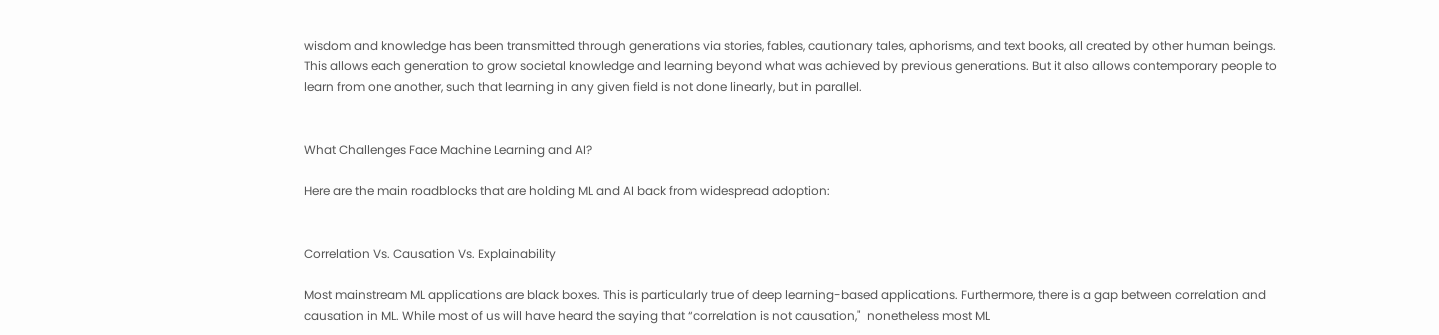wisdom and knowledge has been transmitted through generations via stories, fables, cautionary tales, aphorisms, and text books, all created by other human beings. This allows each generation to grow societal knowledge and learning beyond what was achieved by previous generations. But it also allows contemporary people to learn from one another, such that learning in any given field is not done linearly, but in parallel.


What Challenges Face Machine Learning and AI?

Here are the main roadblocks that are holding ML and AI back from widespread adoption:


Correlation Vs. Causation Vs. Explainability

Most mainstream ML applications are black boxes. This is particularly true of deep learning-based applications. Furthermore, there is a gap between correlation and causation in ML. While most of us will have heard the saying that “correlation is not causation,"  nonetheless most ML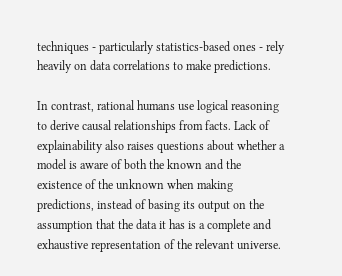techniques - particularly statistics-based ones - rely heavily on data correlations to make predictions.

In contrast, rational humans use logical reasoning to derive causal relationships from facts. Lack of explainability also raises questions about whether a model is aware of both the known and the existence of the unknown when making predictions, instead of basing its output on the assumption that the data it has is a complete and exhaustive representation of the relevant universe.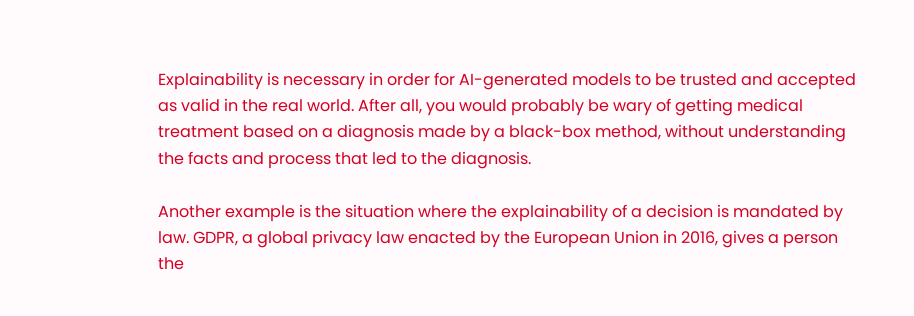Explainability is necessary in order for AI-generated models to be trusted and accepted as valid in the real world. After all, you would probably be wary of getting medical treatment based on a diagnosis made by a black-box method, without understanding the facts and process that led to the diagnosis.

Another example is the situation where the explainability of a decision is mandated by law. GDPR, a global privacy law enacted by the European Union in 2016, gives a person the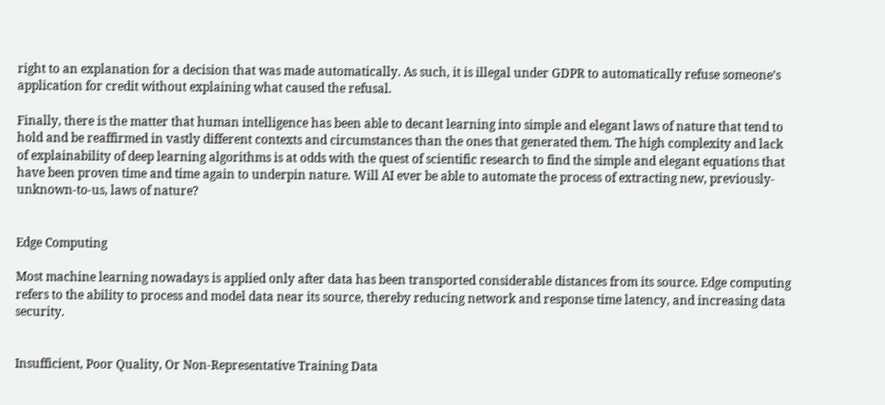right to an explanation for a decision that was made automatically. As such, it is illegal under GDPR to automatically refuse someone’s application for credit without explaining what caused the refusal.

Finally, there is the matter that human intelligence has been able to decant learning into simple and elegant laws of nature that tend to hold and be reaffirmed in vastly different contexts and circumstances than the ones that generated them. The high complexity and lack of explainability of deep learning algorithms is at odds with the quest of scientific research to find the simple and elegant equations that have been proven time and time again to underpin nature. Will AI ever be able to automate the process of extracting new, previously-unknown-to-us, laws of nature?


Edge Computing

Most machine learning nowadays is applied only after data has been transported considerable distances from its source. Edge computing refers to the ability to process and model data near its source, thereby reducing network and response time latency, and increasing data security.


Insufficient, Poor Quality, Or Non-Representative Training Data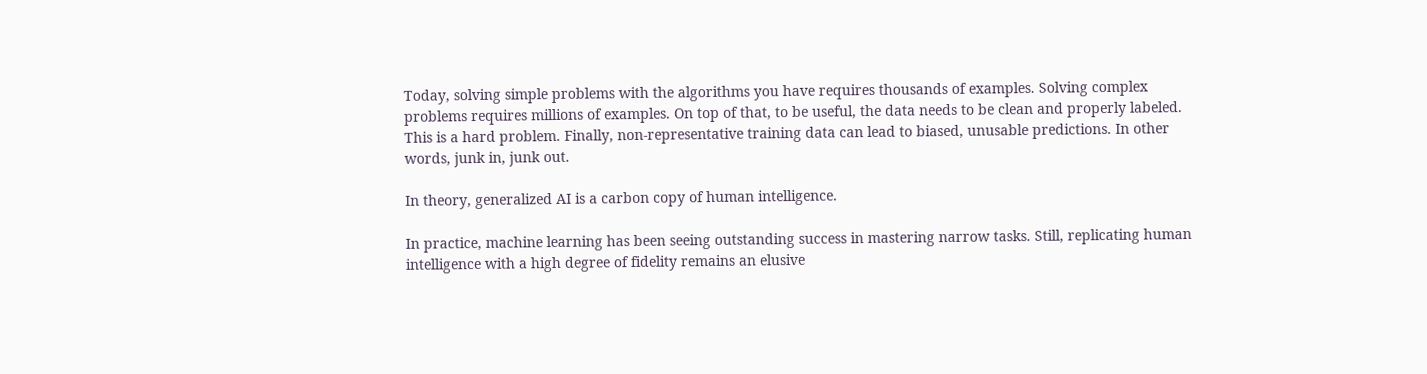Today, solving simple problems with the algorithms you have requires thousands of examples. Solving complex problems requires millions of examples. On top of that, to be useful, the data needs to be clean and properly labeled. This is a hard problem. Finally, non-representative training data can lead to biased, unusable predictions. In other words, junk in, junk out.

In theory, generalized AI is a carbon copy of human intelligence.

In practice, machine learning has been seeing outstanding success in mastering narrow tasks. Still, replicating human intelligence with a high degree of fidelity remains an elusive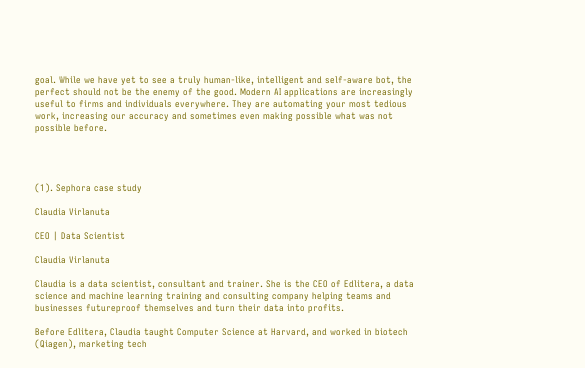goal. While we have yet to see a truly human-like, intelligent and self-aware bot, the perfect should not be the enemy of the good. Modern AI applications are increasingly useful to firms and individuals everywhere. They are automating your most tedious work, increasing our accuracy and sometimes even making possible what was not possible before.




(1). Sephora case study

Claudia Virlanuta

CEO | Data Scientist

Claudia Virlanuta

Claudia is a data scientist, consultant and trainer. She is the CEO of Edlitera, a data science and machine learning training and consulting company helping teams and businesses futureproof themselves and turn their data into profits.

Before Edlitera, Claudia taught Computer Science at Harvard, and worked in biotech (Qiagen), marketing tech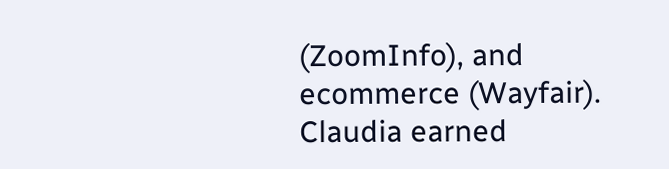(ZoomInfo), and ecommerce (Wayfair). Claudia earned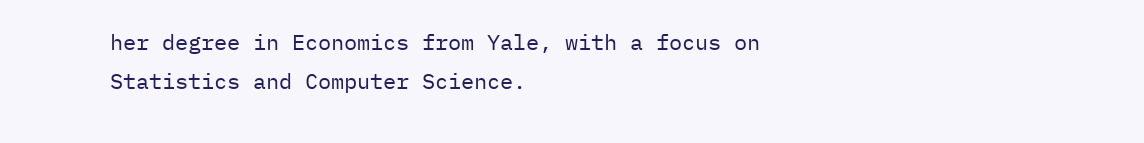her degree in Economics from Yale, with a focus on Statistics and Computer Science.